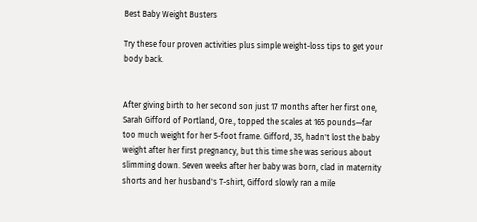Best Baby Weight Busters

Try these four proven activities plus simple weight-loss tips to get your body back.


After giving birth to her second son just 17 months after her first one, Sarah Gifford of Portland, Ore., topped the scales at 165 pounds—far too much weight for her 5-foot frame. Gifford, 35, hadn't lost the baby weight after her first pregnancy, but this time she was serious about slimming down. Seven weeks after her baby was born, clad in maternity shorts and her husband's T-shirt, Gifford slowly ran a mile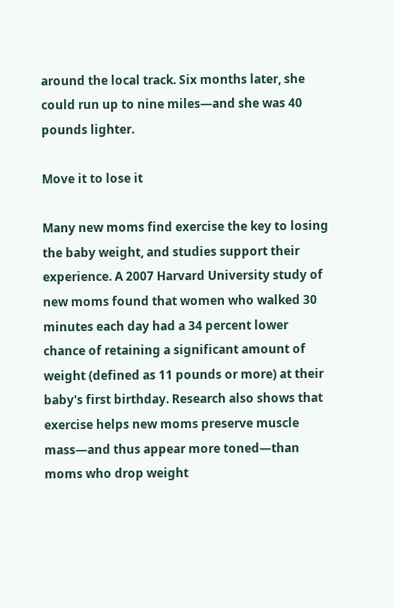around the local track. Six months later, she could run up to nine miles—and she was 40 pounds lighter.

Move it to lose it

Many new moms find exercise the key to losing the baby weight, and studies support their experience. A 2007 Harvard University study of new moms found that women who walked 30 minutes each day had a 34 percent lower chance of retaining a significant amount of weight (defined as 11 pounds or more) at their baby's first birthday. Research also shows that exercise helps new moms preserve muscle mass—and thus appear more toned—than moms who drop weight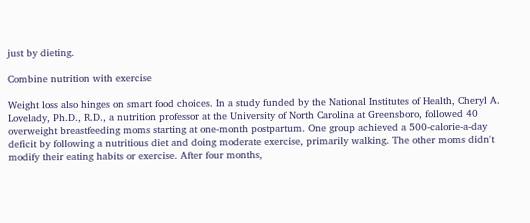just by dieting.

Combine nutrition with exercise

Weight loss also hinges on smart food choices. In a study funded by the National Institutes of Health, Cheryl A. Lovelady, Ph.D., R.D., a nutrition professor at the University of North Carolina at Greensboro, followed 40 overweight breastfeeding moms starting at one-month postpartum. One group achieved a 500-calorie-a-day deficit by following a nutritious diet and doing moderate exercise, primarily walking. The other moms didn't modify their eating habits or exercise. After four months,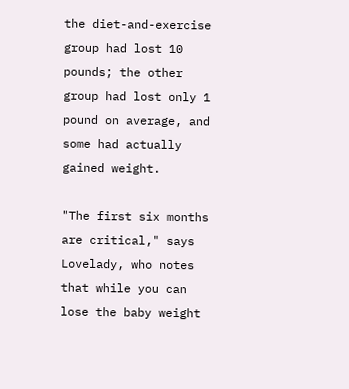the diet-and-exercise group had lost 10 pounds; the other group had lost only 1 pound on average, and some had actually gained weight.

"The first six months are critical," says Lovelady, who notes that while you can lose the baby weight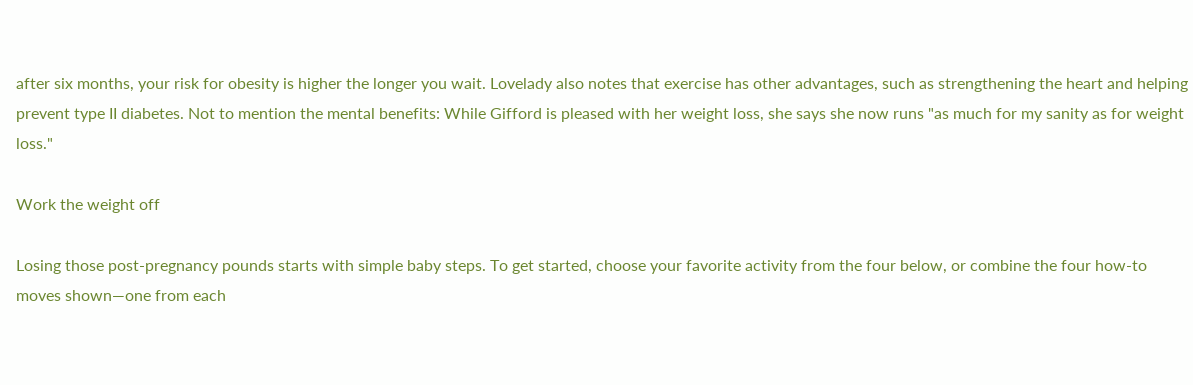after six months, your risk for obesity is higher the longer you wait. Lovelady also notes that exercise has other advantages, such as strengthening the heart and helping prevent type II diabetes. Not to mention the mental benefits: While Gifford is pleased with her weight loss, she says she now runs "as much for my sanity as for weight loss."

Work the weight off

Losing those post-pregnancy pounds starts with simple baby steps. To get started, choose your favorite activity from the four below, or combine the four how-to moves shown—one from each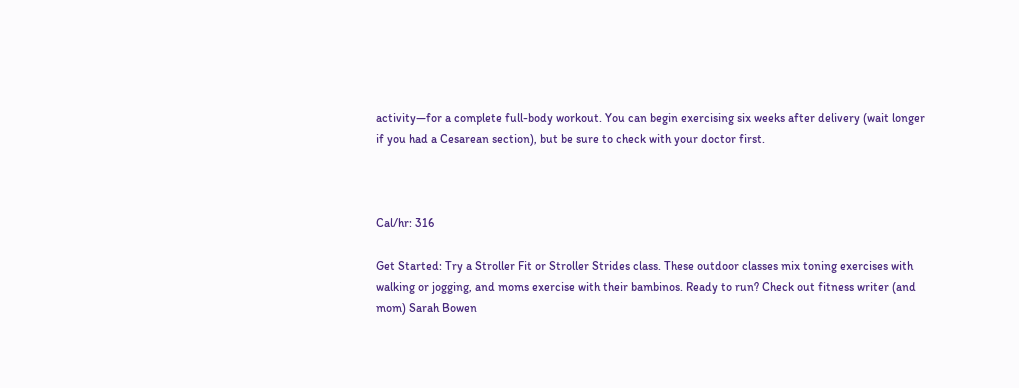activity—for a complete full-body workout. You can begin exercising six weeks after delivery (wait longer if you had a Cesarean section), but be sure to check with your doctor first.



Cal/hr: 316

Get Started: Try a Stroller Fit or Stroller Strides class. These outdoor classes mix toning exercises with walking or jogging, and moms exercise with their bambinos. Ready to run? Check out fitness writer (and mom) Sarah Bowen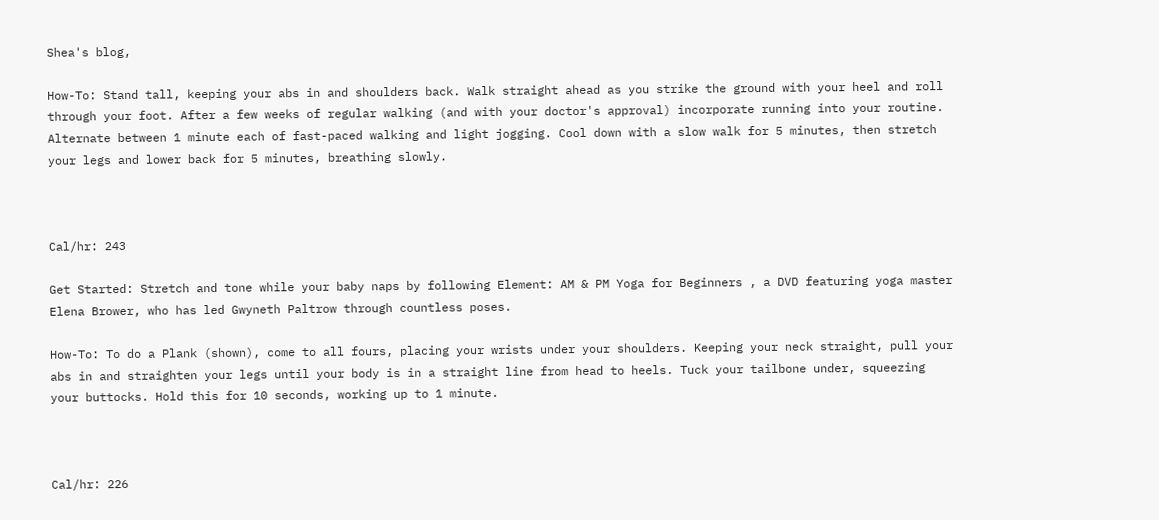Shea's blog,

How-To: Stand tall, keeping your abs in and shoulders back. Walk straight ahead as you strike the ground with your heel and roll through your foot. After a few weeks of regular walking (and with your doctor's approval) incorporate running into your routine. Alternate between 1 minute each of fast-paced walking and light jogging. Cool down with a slow walk for 5 minutes, then stretch your legs and lower back for 5 minutes, breathing slowly.



Cal/hr: 243

Get Started: Stretch and tone while your baby naps by following Element: AM & PM Yoga for Beginners , a DVD featuring yoga master Elena Brower, who has led Gwyneth Paltrow through countless poses.

How-To: To do a Plank (shown), come to all fours, placing your wrists under your shoulders. Keeping your neck straight, pull your abs in and straighten your legs until your body is in a straight line from head to heels. Tuck your tailbone under, squeezing your buttocks. Hold this for 10 seconds, working up to 1 minute.



Cal/hr: 226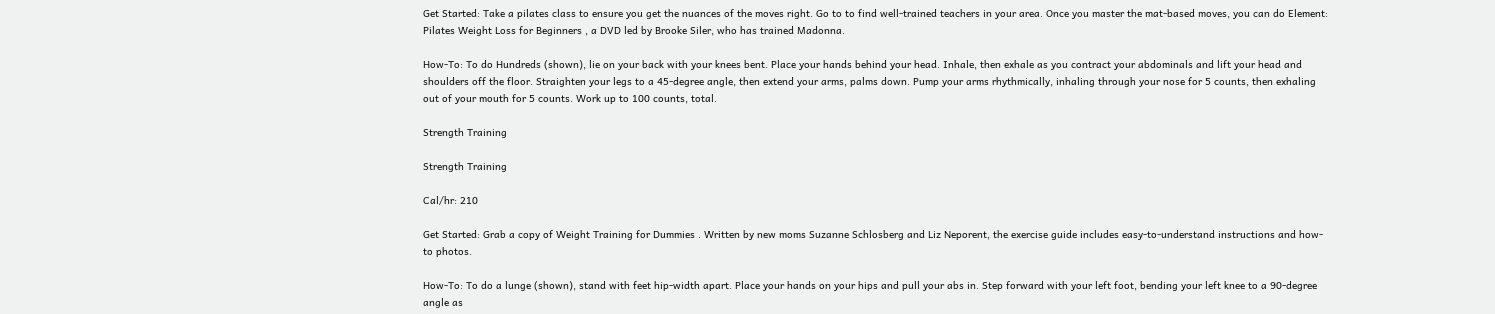Get Started: Take a pilates class to ensure you get the nuances of the moves right. Go to to find well-trained teachers in your area. Once you master the mat-based moves, you can do Element: Pilates Weight Loss for Beginners , a DVD led by Brooke Siler, who has trained Madonna.

How-To: To do Hundreds (shown), lie on your back with your knees bent. Place your hands behind your head. Inhale, then exhale as you contract your abdominals and lift your head and shoulders off the floor. Straighten your legs to a 45-degree angle, then extend your arms, palms down. Pump your arms rhythmically, inhaling through your nose for 5 counts, then exhaling out of your mouth for 5 counts. Work up to 100 counts, total.

Strength Training

Strength Training

Cal/hr: 210

Get Started: Grab a copy of Weight Training for Dummies . Written by new moms Suzanne Schlosberg and Liz Neporent, the exercise guide includes easy-to-understand instructions and how-to photos.

How-To: To do a lunge (shown), stand with feet hip-width apart. Place your hands on your hips and pull your abs in. Step forward with your left foot, bending your left knee to a 90-degree angle as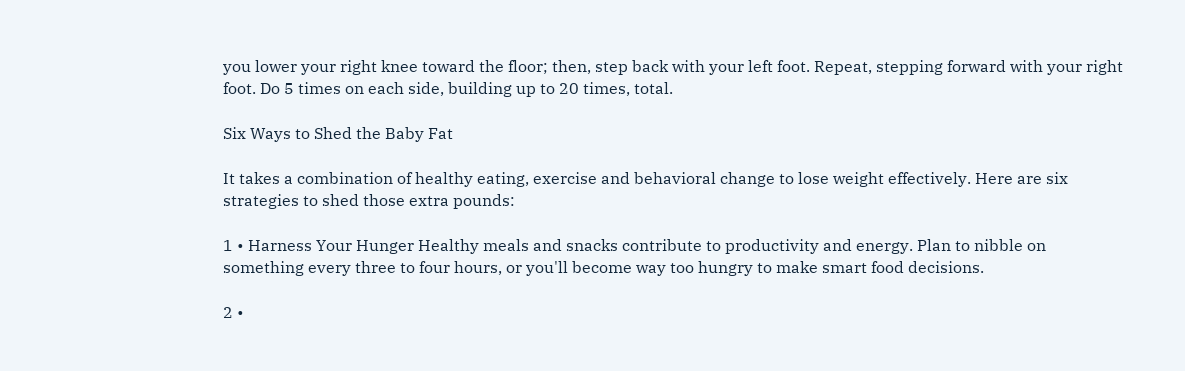you lower your right knee toward the floor; then, step back with your left foot. Repeat, stepping forward with your right foot. Do 5 times on each side, building up to 20 times, total.

Six Ways to Shed the Baby Fat

It takes a combination of healthy eating, exercise and behavioral change to lose weight effectively. Here are six strategies to shed those extra pounds:

1 • Harness Your Hunger Healthy meals and snacks contribute to productivity and energy. Plan to nibble on something every three to four hours, or you'll become way too hungry to make smart food decisions.

2 •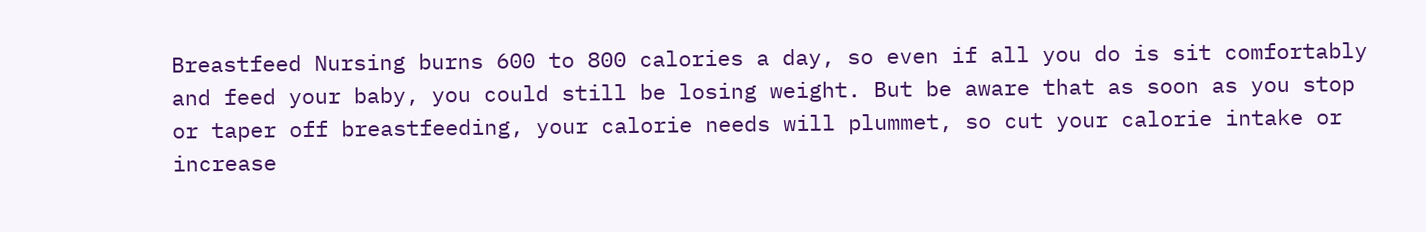Breastfeed Nursing burns 600 to 800 calories a day, so even if all you do is sit comfortably and feed your baby, you could still be losing weight. But be aware that as soon as you stop or taper off breastfeeding, your calorie needs will plummet, so cut your calorie intake or increase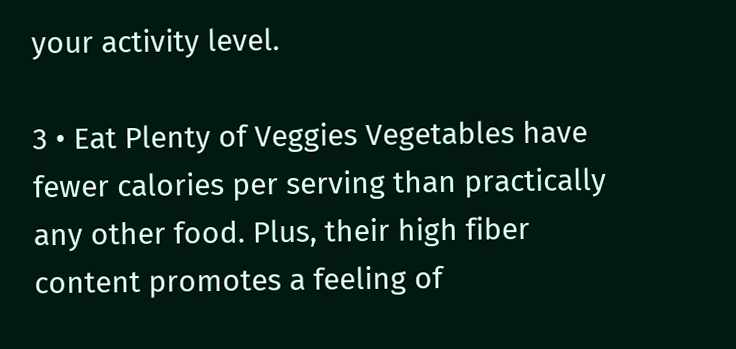your activity level.

3 • Eat Plenty of Veggies Vegetables have fewer calories per serving than practically any other food. Plus, their high fiber content promotes a feeling of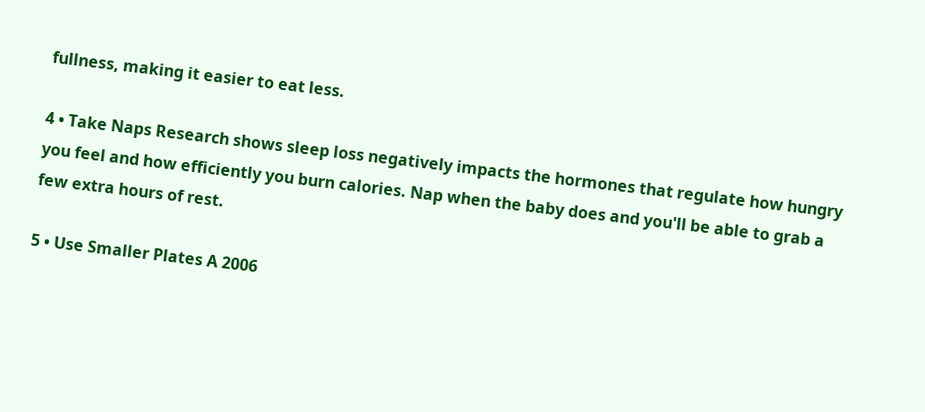fullness, making it easier to eat less.

4 • Take Naps Research shows sleep loss negatively impacts the hormones that regulate how hungry you feel and how efficiently you burn calories. Nap when the baby does and you'll be able to grab a few extra hours of rest.

5 • Use Smaller Plates A 2006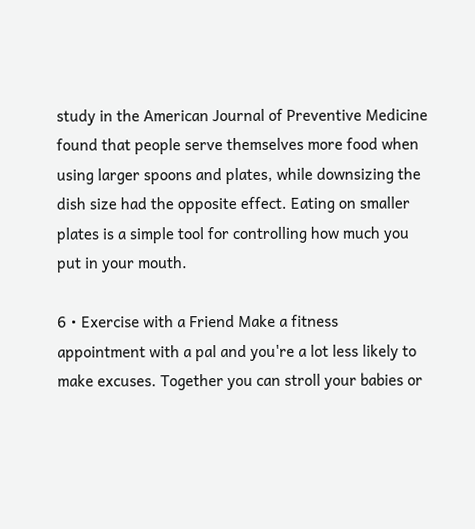study in the American Journal of Preventive Medicine found that people serve themselves more food when using larger spoons and plates, while downsizing the dish size had the opposite effect. Eating on smaller plates is a simple tool for controlling how much you put in your mouth.

6 • Exercise with a Friend Make a fitness appointment with a pal and you're a lot less likely to make excuses. Together you can stroll your babies or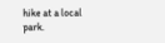hike at a local park.